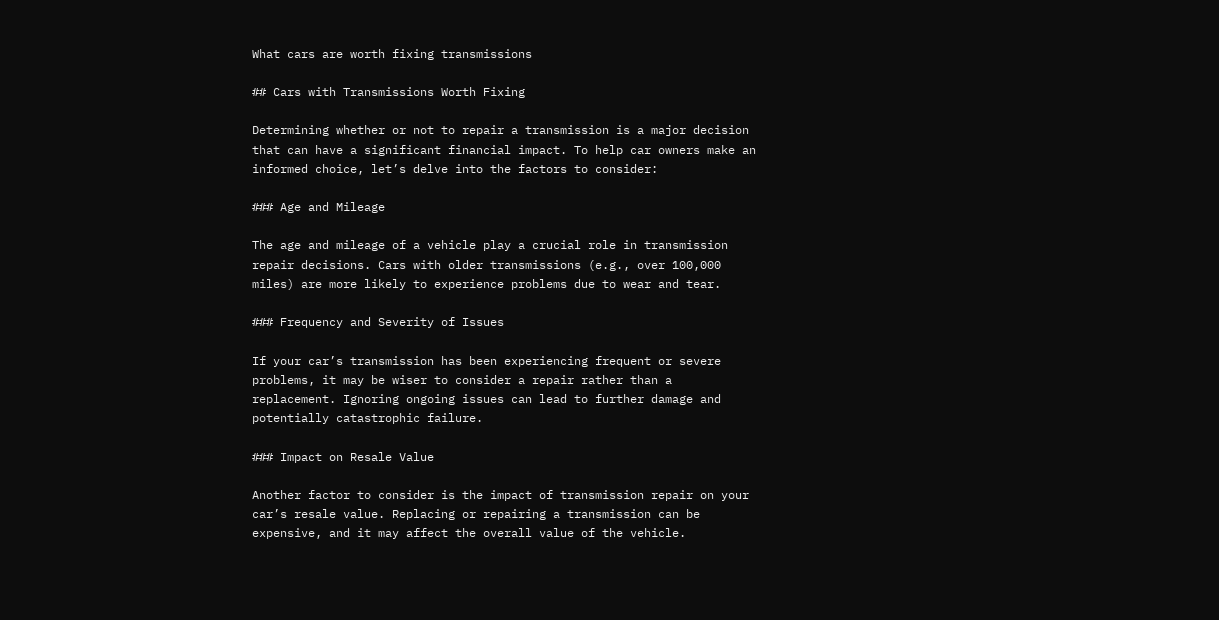What cars are worth fixing transmissions

## Cars with Transmissions Worth Fixing

Determining whether or not to repair a transmission is a major decision that can have a significant financial impact. To help car owners make an informed choice, let’s delve into the factors to consider:

### Age and Mileage

The age and mileage of a vehicle play a crucial role in transmission repair decisions. Cars with older transmissions (e.g., over 100,000 miles) are more likely to experience problems due to wear and tear.

### Frequency and Severity of Issues

If your car’s transmission has been experiencing frequent or severe problems, it may be wiser to consider a repair rather than a replacement. Ignoring ongoing issues can lead to further damage and potentially catastrophic failure.

### Impact on Resale Value

Another factor to consider is the impact of transmission repair on your car’s resale value. Replacing or repairing a transmission can be expensive, and it may affect the overall value of the vehicle.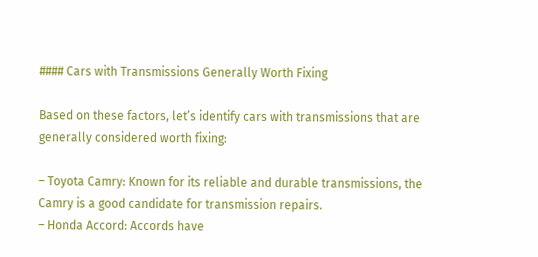#### Cars with Transmissions Generally Worth Fixing

Based on these factors, let’s identify cars with transmissions that are generally considered worth fixing:

– Toyota Camry: Known for its reliable and durable transmissions, the Camry is a good candidate for transmission repairs.
– Honda Accord: Accords have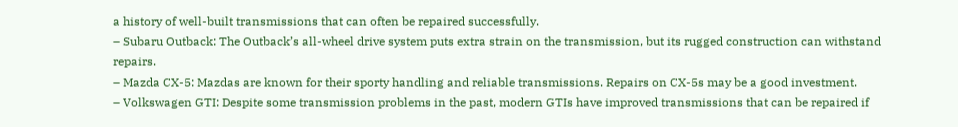a history of well-built transmissions that can often be repaired successfully.
– Subaru Outback: The Outback’s all-wheel drive system puts extra strain on the transmission, but its rugged construction can withstand repairs.
– Mazda CX-5: Mazdas are known for their sporty handling and reliable transmissions. Repairs on CX-5s may be a good investment.
– Volkswagen GTI: Despite some transmission problems in the past, modern GTIs have improved transmissions that can be repaired if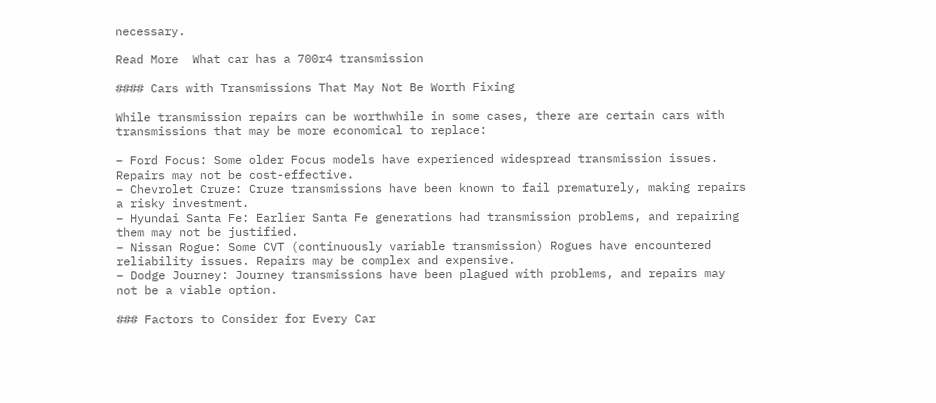necessary.

Read More  What car has a 700r4 transmission

#### Cars with Transmissions That May Not Be Worth Fixing

While transmission repairs can be worthwhile in some cases, there are certain cars with transmissions that may be more economical to replace:

– Ford Focus: Some older Focus models have experienced widespread transmission issues. Repairs may not be cost-effective.
– Chevrolet Cruze: Cruze transmissions have been known to fail prematurely, making repairs a risky investment.
– Hyundai Santa Fe: Earlier Santa Fe generations had transmission problems, and repairing them may not be justified.
– Nissan Rogue: Some CVT (continuously variable transmission) Rogues have encountered reliability issues. Repairs may be complex and expensive.
– Dodge Journey: Journey transmissions have been plagued with problems, and repairs may not be a viable option.

### Factors to Consider for Every Car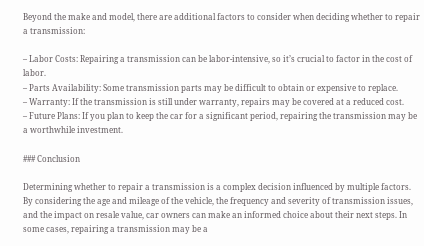Beyond the make and model, there are additional factors to consider when deciding whether to repair a transmission:

– Labor Costs: Repairing a transmission can be labor-intensive, so it’s crucial to factor in the cost of labor.
– Parts Availability: Some transmission parts may be difficult to obtain or expensive to replace.
– Warranty: If the transmission is still under warranty, repairs may be covered at a reduced cost.
– Future Plans: If you plan to keep the car for a significant period, repairing the transmission may be a worthwhile investment.

### Conclusion

Determining whether to repair a transmission is a complex decision influenced by multiple factors. By considering the age and mileage of the vehicle, the frequency and severity of transmission issues, and the impact on resale value, car owners can make an informed choice about their next steps. In some cases, repairing a transmission may be a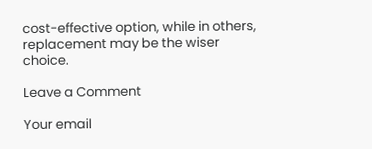cost-effective option, while in others, replacement may be the wiser choice.

Leave a Comment

Your email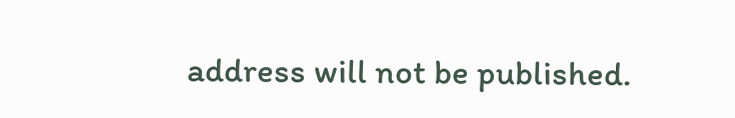address will not be published.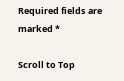Required fields are marked *

Scroll to Top